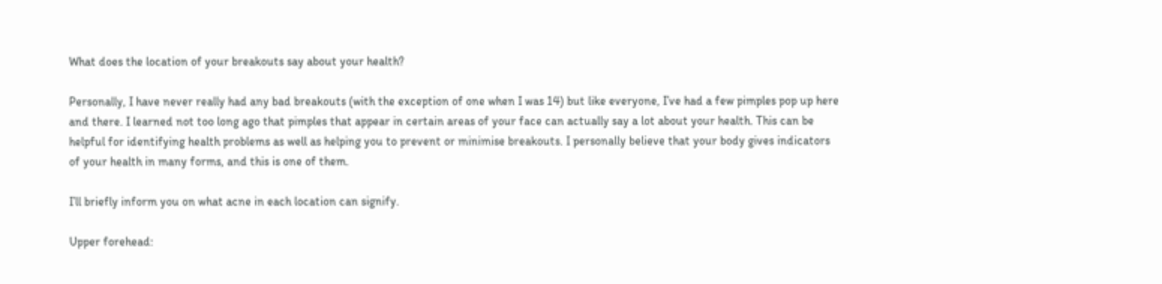What does the location of your breakouts say about your health?

Personally, I have never really had any bad breakouts (with the exception of one when I was 14) but like everyone, I’ve had a few pimples pop up here and there. I learned not too long ago that pimples that appear in certain areas of your face can actually say a lot about your health. This can be helpful for identifying health problems as well as helping you to prevent or minimise breakouts. I personally believe that your body gives indicators of your health in many forms, and this is one of them.

I’ll briefly inform you on what acne in each location can signify.

Upper forehead: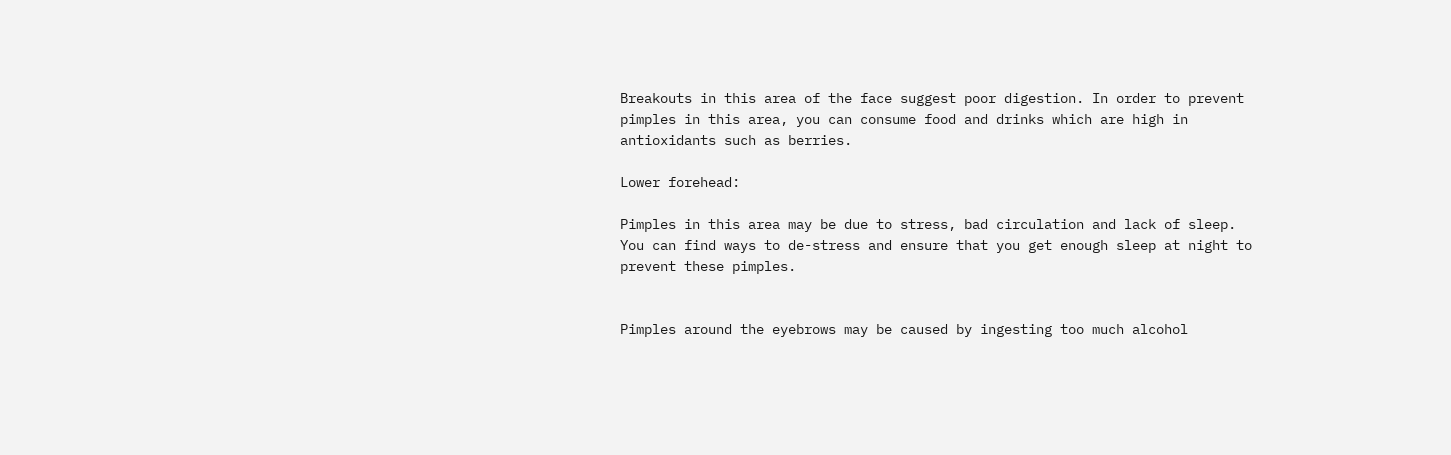Breakouts in this area of the face suggest poor digestion. In order to prevent pimples in this area, you can consume food and drinks which are high in antioxidants such as berries.

Lower forehead:

Pimples in this area may be due to stress, bad circulation and lack of sleep. You can find ways to de-stress and ensure that you get enough sleep at night to prevent these pimples.


Pimples around the eyebrows may be caused by ingesting too much alcohol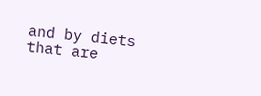and by diets that are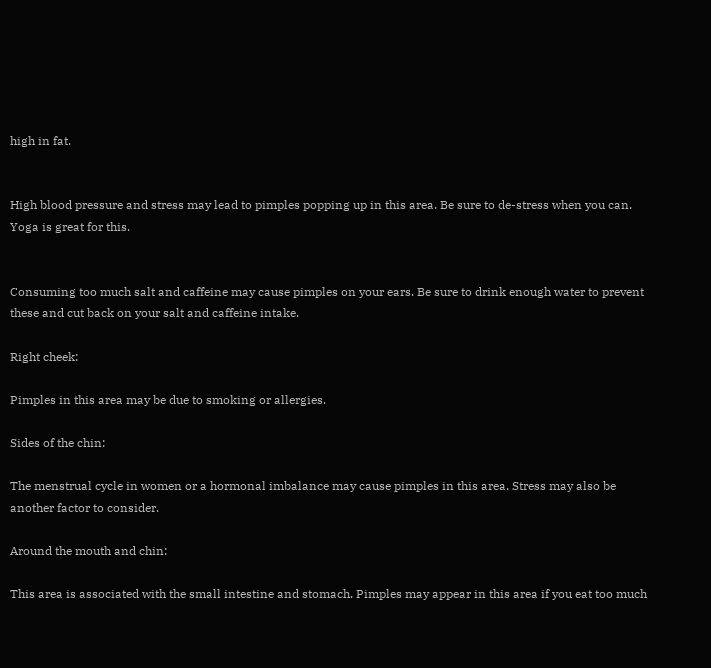high in fat.


High blood pressure and stress may lead to pimples popping up in this area. Be sure to de-stress when you can. Yoga is great for this.


Consuming too much salt and caffeine may cause pimples on your ears. Be sure to drink enough water to prevent these and cut back on your salt and caffeine intake.

Right cheek:

Pimples in this area may be due to smoking or allergies.

Sides of the chin:

The menstrual cycle in women or a hormonal imbalance may cause pimples in this area. Stress may also be another factor to consider.

Around the mouth and chin:

This area is associated with the small intestine and stomach. Pimples may appear in this area if you eat too much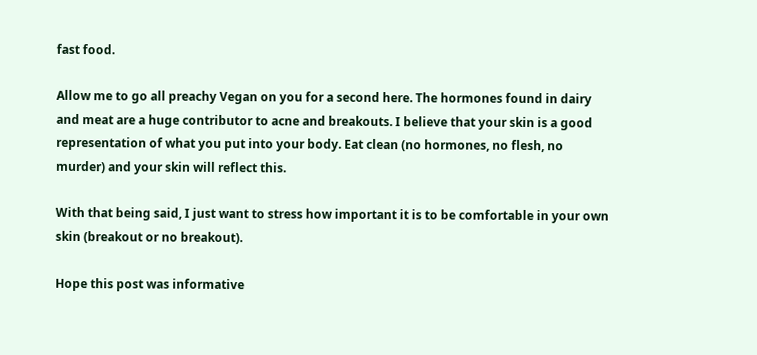fast food.

Allow me to go all preachy Vegan on you for a second here. The hormones found in dairy and meat are a huge contributor to acne and breakouts. I believe that your skin is a good representation of what you put into your body. Eat clean (no hormones, no flesh, no murder) and your skin will reflect this.

With that being said, I just want to stress how important it is to be comfortable in your own skin (breakout or no breakout).

Hope this post was informative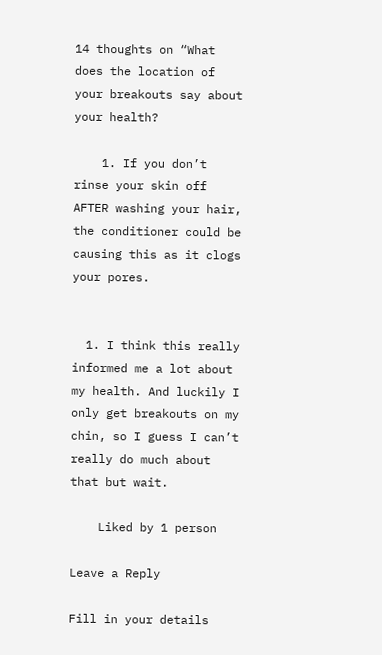14 thoughts on “What does the location of your breakouts say about your health?

    1. If you don’t rinse your skin off AFTER washing your hair, the conditioner could be causing this as it clogs your pores.


  1. I think this really informed me a lot about my health. And luckily I only get breakouts on my chin, so I guess I can’t really do much about that but wait.

    Liked by 1 person

Leave a Reply

Fill in your details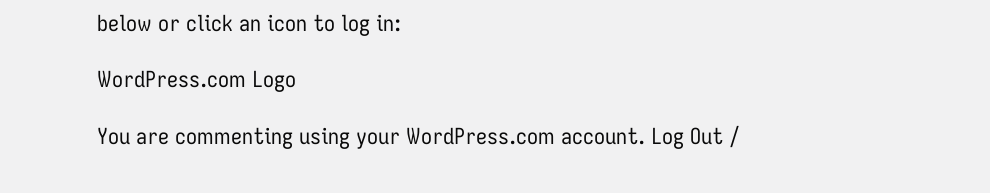below or click an icon to log in:

WordPress.com Logo

You are commenting using your WordPress.com account. Log Out /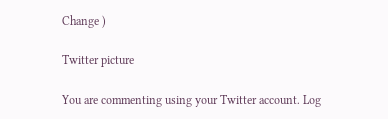Change )

Twitter picture

You are commenting using your Twitter account. Log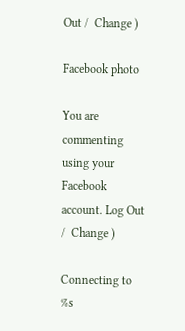Out /  Change )

Facebook photo

You are commenting using your Facebook account. Log Out /  Change )

Connecting to %s